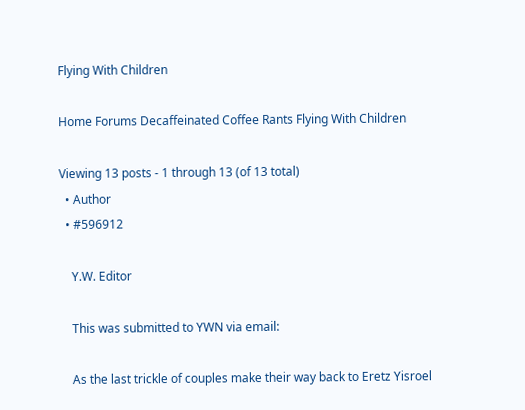Flying With Children

Home Forums Decaffeinated Coffee Rants Flying With Children

Viewing 13 posts - 1 through 13 (of 13 total)
  • Author
  • #596912

    Y.W. Editor

    This was submitted to YWN via email:

    As the last trickle of couples make their way back to Eretz Yisroel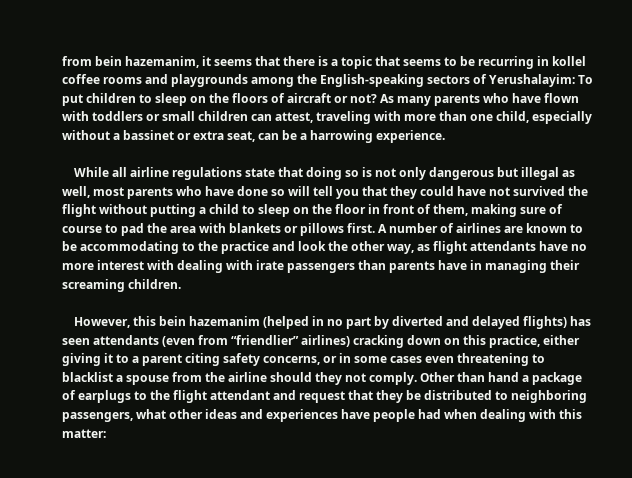from bein hazemanim, it seems that there is a topic that seems to be recurring in kollel coffee rooms and playgrounds among the English-speaking sectors of Yerushalayim: To put children to sleep on the floors of aircraft or not? As many parents who have flown with toddlers or small children can attest, traveling with more than one child, especially without a bassinet or extra seat, can be a harrowing experience.

    While all airline regulations state that doing so is not only dangerous but illegal as well, most parents who have done so will tell you that they could have not survived the flight without putting a child to sleep on the floor in front of them, making sure of course to pad the area with blankets or pillows first. A number of airlines are known to be accommodating to the practice and look the other way, as flight attendants have no more interest with dealing with irate passengers than parents have in managing their screaming children.

    However, this bein hazemanim (helped in no part by diverted and delayed flights) has seen attendants (even from “friendlier” airlines) cracking down on this practice, either giving it to a parent citing safety concerns, or in some cases even threatening to blacklist a spouse from the airline should they not comply. Other than hand a package of earplugs to the flight attendant and request that they be distributed to neighboring passengers, what other ideas and experiences have people had when dealing with this matter: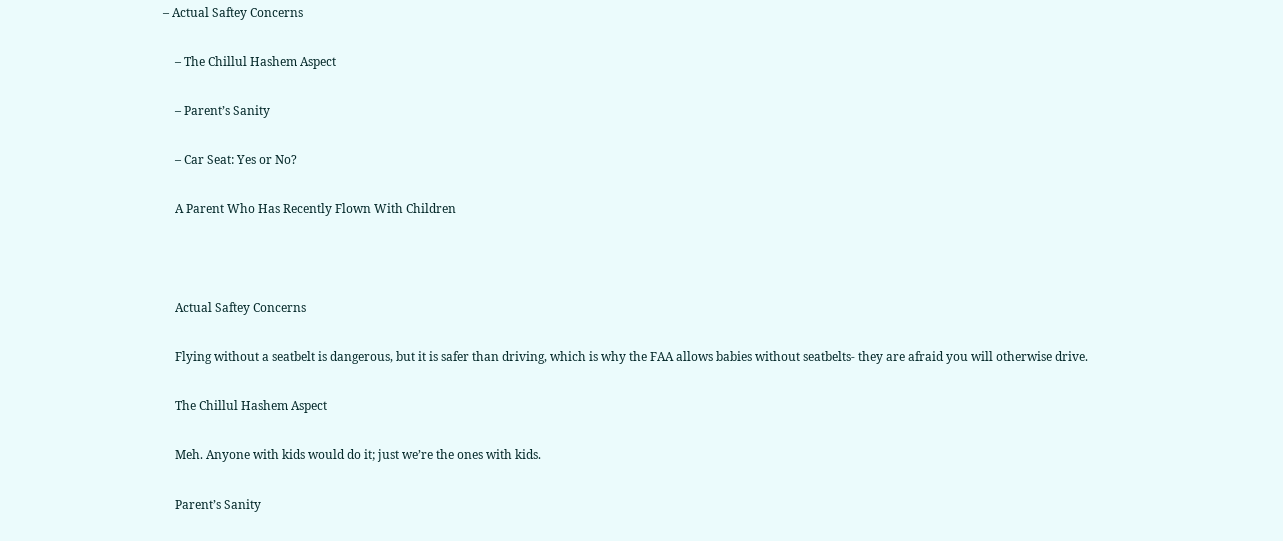– Actual Saftey Concerns

    – The Chillul Hashem Aspect

    – Parent’s Sanity

    – Car Seat: Yes or No?

    A Parent Who Has Recently Flown With Children



    Actual Saftey Concerns

    Flying without a seatbelt is dangerous, but it is safer than driving, which is why the FAA allows babies without seatbelts- they are afraid you will otherwise drive.

    The Chillul Hashem Aspect

    Meh. Anyone with kids would do it; just we’re the ones with kids.

    Parent’s Sanity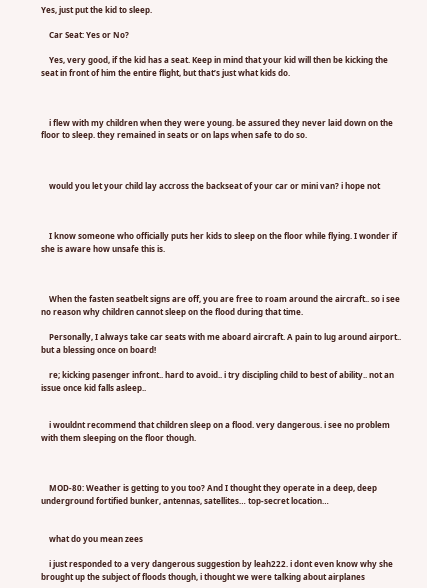Yes, just put the kid to sleep.

    Car Seat: Yes or No?

    Yes, very good, if the kid has a seat. Keep in mind that your kid will then be kicking the seat in front of him the entire flight, but that’s just what kids do.



    i flew with my children when they were young. be assured they never laid down on the floor to sleep. they remained in seats or on laps when safe to do so.



    would you let your child lay accross the backseat of your car or mini van? i hope not



    I know someone who officially puts her kids to sleep on the floor while flying. I wonder if she is aware how unsafe this is.



    When the fasten seatbelt signs are off, you are free to roam around the aircraft.. so i see no reason why children cannot sleep on the flood during that time.

    Personally, I always take car seats with me aboard aircraft. A pain to lug around airport.. but a blessing once on board!

    re; kicking pasenger infront.. hard to avoid.. i try discipling child to best of ability.. not an issue once kid falls asleep..


    i wouldnt recommend that children sleep on a flood. very dangerous. i see no problem with them sleeping on the floor though.



    MOD-80: Weather is getting to you too? And I thought they operate in a deep, deep underground fortified bunker, antennas, satellites… top-secret location…


    what do you mean zees

    i just responded to a very dangerous suggestion by leah222. i dont even know why she brought up the subject of floods though, i thought we were talking about airplanes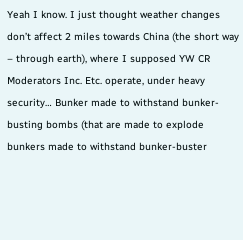Yeah I know. I just thought weather changes don’t affect 2 miles towards China (the short way – through earth), where I supposed YW CR Moderators Inc. Etc. operate, under heavy security… Bunker made to withstand bunker-busting bombs (that are made to explode bunkers made to withstand bunker-buster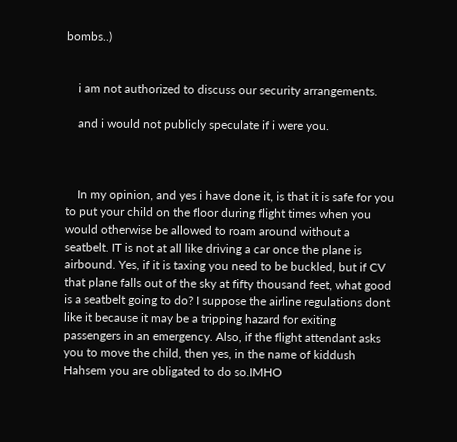bombs..)


    i am not authorized to discuss our security arrangements.

    and i would not publicly speculate if i were you.



    In my opinion, and yes i have done it, is that it is safe for you to put your child on the floor during flight times when you would otherwise be allowed to roam around without a seatbelt. IT is not at all like driving a car once the plane is airbound. Yes, if it is taxing you need to be buckled, but if CV that plane falls out of the sky at fifty thousand feet, what good is a seatbelt going to do? I suppose the airline regulations dont like it because it may be a tripping hazard for exiting passengers in an emergency. Also, if the flight attendant asks you to move the child, then yes, in the name of kiddush Hahsem you are obligated to do so.IMHO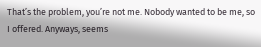That’s the problem, you’re not me. Nobody wanted to be me, so I offered. Anyways, seems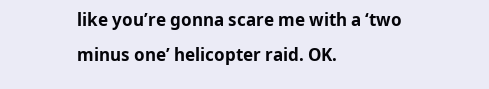like you’re gonna scare me with a ‘two minus one’ helicopter raid. OK.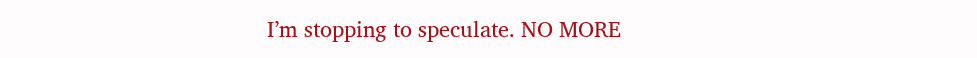I’m stopping to speculate. NO MORE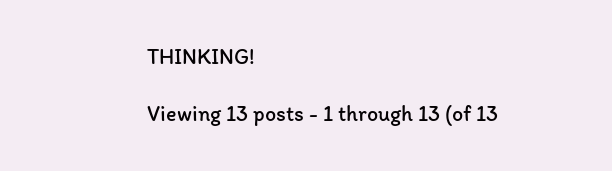THINKING!

Viewing 13 posts - 1 through 13 (of 13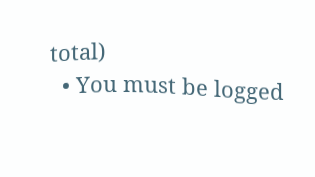total)
  • You must be logged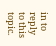in to reply to this topic.